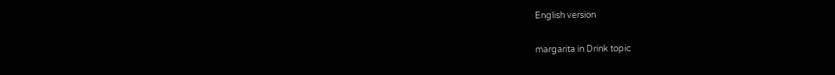English version

margarita in Drink topic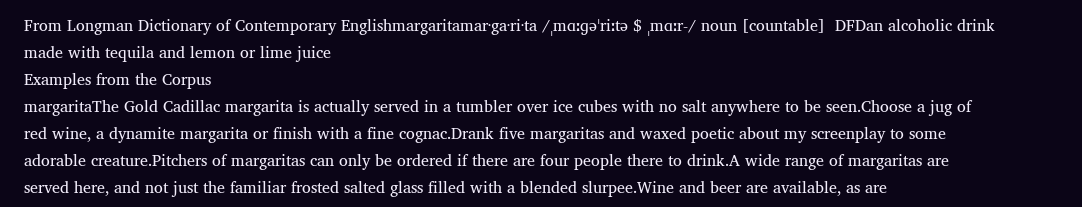From Longman Dictionary of Contemporary Englishmargaritamar‧ga‧ri‧ta /ˌmɑːɡəˈriːtə $ ˌmɑːr-/ noun [countable]  DFDan alcoholic drink made with tequila and lemon or lime juice
Examples from the Corpus
margaritaThe Gold Cadillac margarita is actually served in a tumbler over ice cubes with no salt anywhere to be seen.Choose a jug of red wine, a dynamite margarita or finish with a fine cognac.Drank five margaritas and waxed poetic about my screenplay to some adorable creature.Pitchers of margaritas can only be ordered if there are four people there to drink.A wide range of margaritas are served here, and not just the familiar frosted salted glass filled with a blended slurpee.Wine and beer are available, as are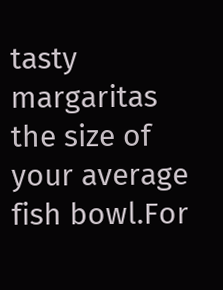tasty margaritas the size of your average fish bowl.For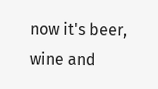now it's beer, wine and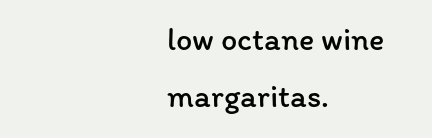low octane wine margaritas.